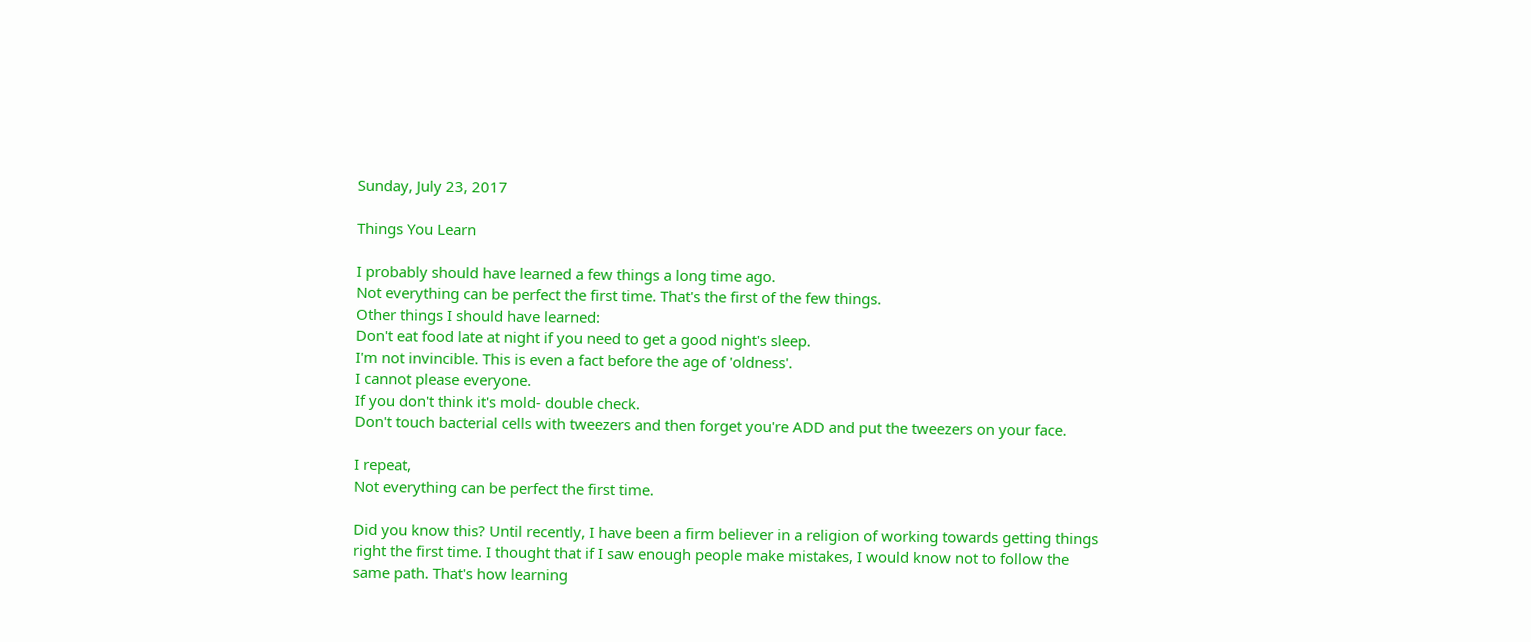Sunday, July 23, 2017

Things You Learn

I probably should have learned a few things a long time ago.
Not everything can be perfect the first time. That's the first of the few things.
Other things I should have learned:
Don't eat food late at night if you need to get a good night's sleep.
I'm not invincible. This is even a fact before the age of 'oldness'.
I cannot please everyone.
If you don't think it's mold- double check.
Don't touch bacterial cells with tweezers and then forget you're ADD and put the tweezers on your face.

I repeat,
Not everything can be perfect the first time.

Did you know this? Until recently, I have been a firm believer in a religion of working towards getting things right the first time. I thought that if I saw enough people make mistakes, I would know not to follow the same path. That's how learning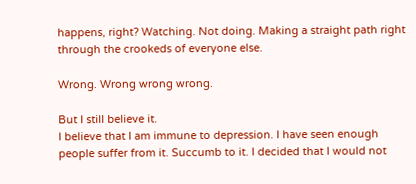happens, right? Watching. Not doing. Making a straight path right through the crookeds of everyone else.

Wrong. Wrong wrong wrong.

But I still believe it.
I believe that I am immune to depression. I have seen enough people suffer from it. Succumb to it. I decided that I would not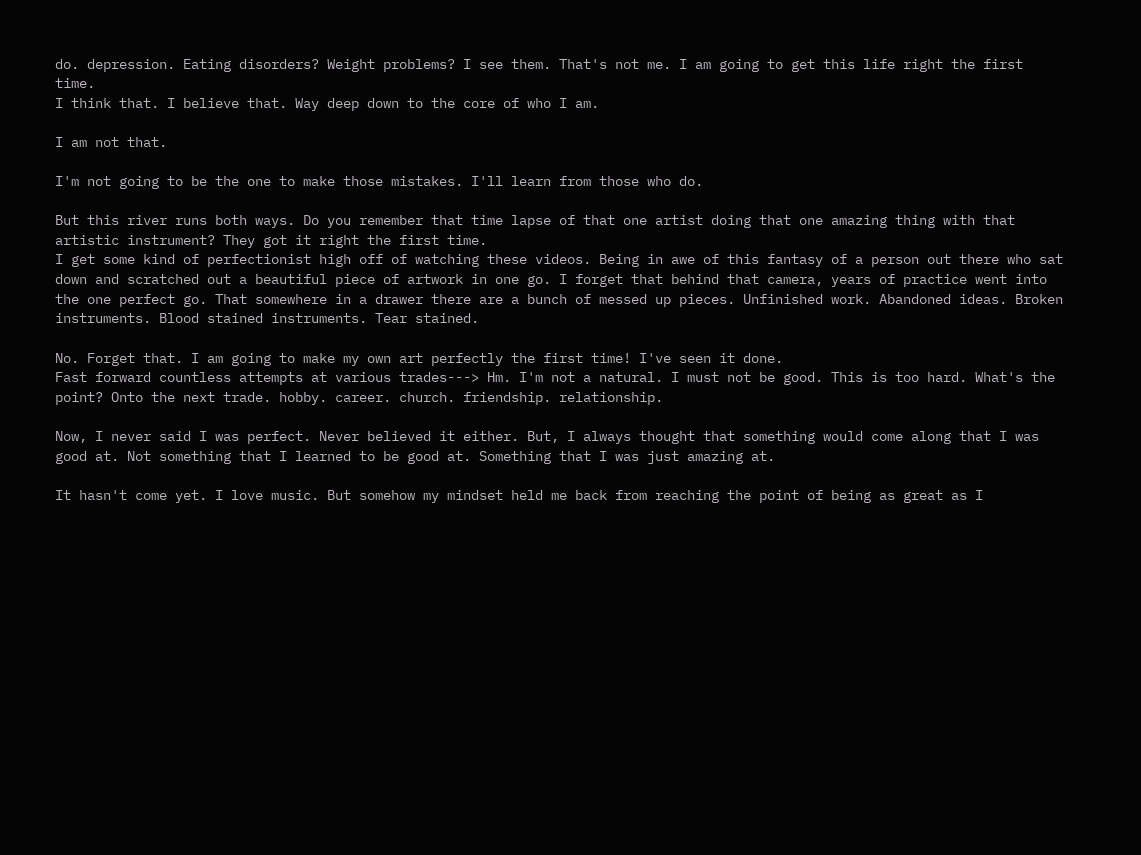do. depression. Eating disorders? Weight problems? I see them. That's not me. I am going to get this life right the first time.
I think that. I believe that. Way deep down to the core of who I am.

I am not that.

I'm not going to be the one to make those mistakes. I'll learn from those who do.

But this river runs both ways. Do you remember that time lapse of that one artist doing that one amazing thing with that artistic instrument? They got it right the first time.
I get some kind of perfectionist high off of watching these videos. Being in awe of this fantasy of a person out there who sat down and scratched out a beautiful piece of artwork in one go. I forget that behind that camera, years of practice went into the one perfect go. That somewhere in a drawer there are a bunch of messed up pieces. Unfinished work. Abandoned ideas. Broken instruments. Blood stained instruments. Tear stained.

No. Forget that. I am going to make my own art perfectly the first time! I've seen it done.
Fast forward countless attempts at various trades---> Hm. I'm not a natural. I must not be good. This is too hard. What's the point? Onto the next trade. hobby. career. church. friendship. relationship.

Now, I never said I was perfect. Never believed it either. But, I always thought that something would come along that I was good at. Not something that I learned to be good at. Something that I was just amazing at.

It hasn't come yet. I love music. But somehow my mindset held me back from reaching the point of being as great as I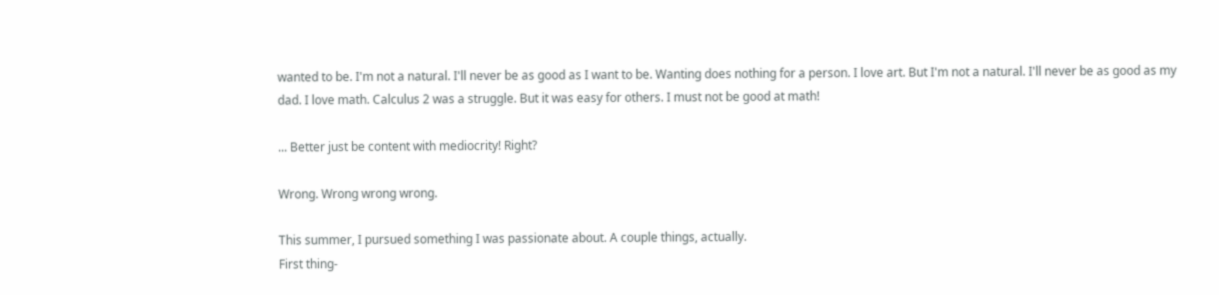wanted to be. I'm not a natural. I'll never be as good as I want to be. Wanting does nothing for a person. I love art. But I'm not a natural. I'll never be as good as my dad. I love math. Calculus 2 was a struggle. But it was easy for others. I must not be good at math!

... Better just be content with mediocrity! Right?

Wrong. Wrong wrong wrong.

This summer, I pursued something I was passionate about. A couple things, actually.
First thing-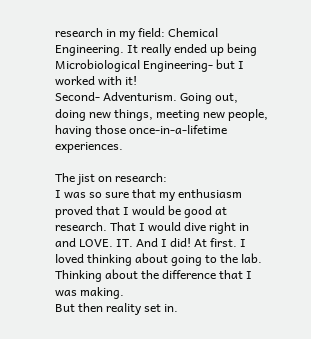research in my field: Chemical Engineering. It really ended up being Microbiological Engineering- but I worked with it!
Second- Adventurism. Going out, doing new things, meeting new people, having those once-in-a-lifetime experiences.

The jist on research:
I was so sure that my enthusiasm proved that I would be good at research. That I would dive right in and LOVE. IT. And I did! At first. I loved thinking about going to the lab. Thinking about the difference that I was making.
But then reality set in.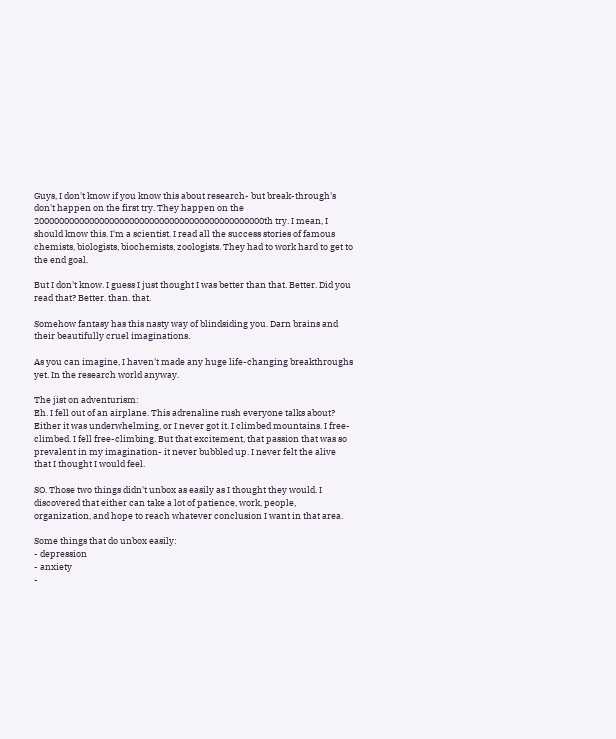Guys, I don't know if you know this about research- but break-through's don't happen on the first try. They happen on the 2000000000000000000000000000000000000000000000th try. I mean, I should know this. I'm a scientist. I read all the success stories of famous chemists, biologists, biochemists, zoologists. They had to work hard to get to the end goal.

But I don't know. I guess I just thought I was better than that. Better. Did you read that? Better. than. that.

Somehow fantasy has this nasty way of blindsiding you. Darn brains and their beautifully cruel imaginations.

As you can imagine, I haven't made any huge life-changing breakthroughs yet. In the research world anyway.

The jist on adventurism:
Eh. I fell out of an airplane. This adrenaline rush everyone talks about? Either it was underwhelming, or I never got it. I climbed mountains. I free-climbed. I fell free-climbing. But that excitement, that passion that was so prevalent in my imagination- it never bubbled up. I never felt the alive that I thought I would feel.

SO. Those two things didn't unbox as easily as I thought they would. I discovered that either can take a lot of patience, work, people, organization, and hope to reach whatever conclusion I want in that area.

Some things that do unbox easily:
- depression
- anxiety
-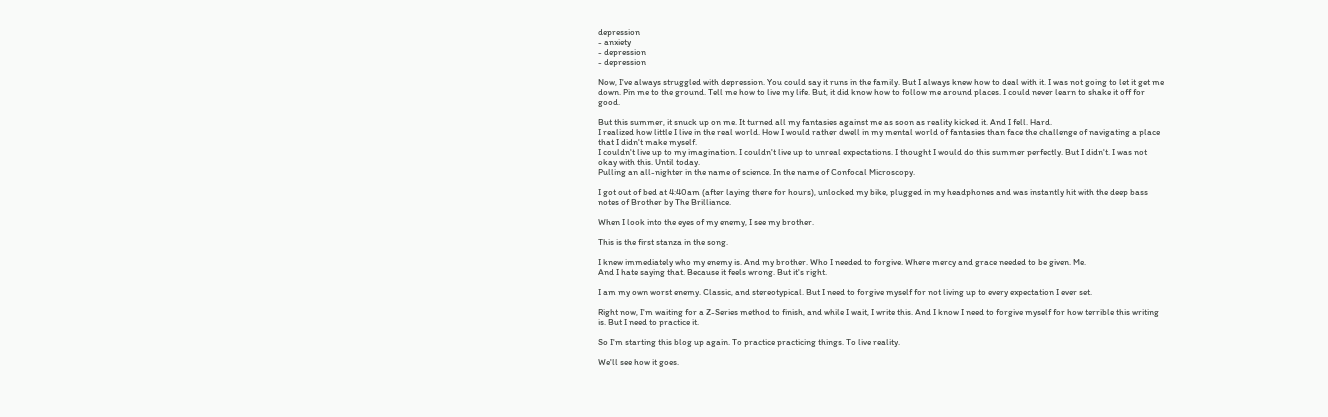depression
- anxiety
- depression
- depression

Now, I've always struggled with depression. You could say it runs in the family. But I always knew how to deal with it. I was not going to let it get me down. Pin me to the ground. Tell me how to live my life. But, it did know how to follow me around places. I could never learn to shake it off for good.

But this summer, it snuck up on me. It turned all my fantasies against me as soon as reality kicked it. And I fell. Hard.
I realized how little I live in the real world. How I would rather dwell in my mental world of fantasies than face the challenge of navigating a place that I didn't make myself.
I couldn't live up to my imagination. I couldn't live up to unreal expectations. I thought I would do this summer perfectly. But I didn't. I was not okay with this. Until today.
Pulling an all-nighter in the name of science. In the name of Confocal Microscopy.

I got out of bed at 4:40am (after laying there for hours), unlocked my bike, plugged in my headphones and was instantly hit with the deep bass notes of Brother by The Brilliance.

When I look into the eyes of my enemy, I see my brother.

This is the first stanza in the song.

I knew immediately who my enemy is. And my brother. Who I needed to forgive. Where mercy and grace needed to be given. Me.
And I hate saying that. Because it feels wrong. But it's right.

I am my own worst enemy. Classic, and stereotypical. But I need to forgive myself for not living up to every expectation I ever set.

Right now, I'm waiting for a Z-Series method to finish, and while I wait, I write this. And I know I need to forgive myself for how terrible this writing is. But I need to practice it.

So I'm starting this blog up again. To practice practicing things. To live reality.

We'll see how it goes.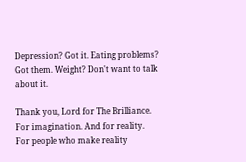Depression? Got it. Eating problems? Got them. Weight? Don't want to talk about it.

Thank you, Lord for The Brilliance. For imagination. And for reality.
For people who make reality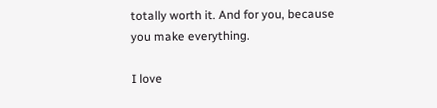totally worth it. And for you, because you make everything.

I love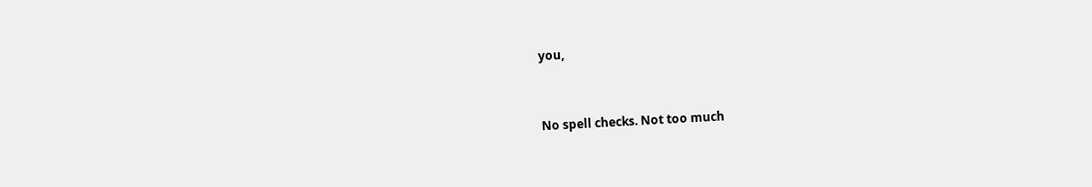you,


No spell checks. Not too much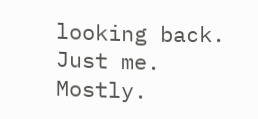looking back. Just me. Mostly.